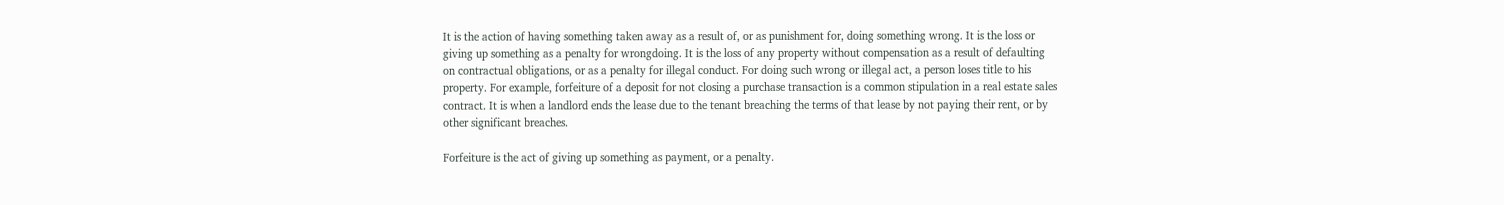It is the action of having something taken away as a result of, or as punishment for, doing something wrong. It is the loss or giving up something as a penalty for wrongdoing. It is the loss of any property without compensation as a result of defaulting on contractual obligations, or as a penalty for illegal conduct. For doing such wrong or illegal act, a person loses title to his property. For example, forfeiture of a deposit for not closing a purchase transaction is a common stipulation in a real estate sales contract. It is when a landlord ends the lease due to the tenant breaching the terms of that lease by not paying their rent, or by other significant breaches.

Forfeiture is the act of giving up something as payment, or a penalty.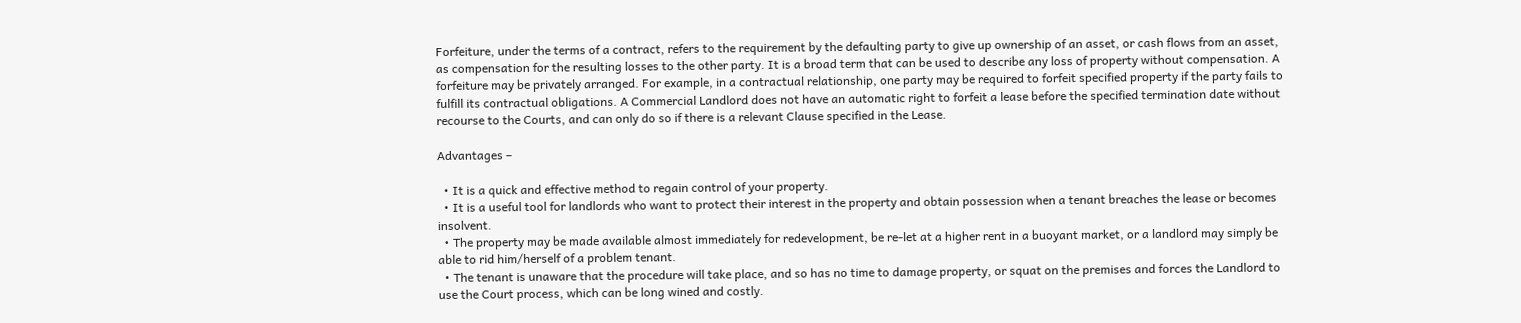Forfeiture, under the terms of a contract, refers to the requirement by the defaulting party to give up ownership of an asset, or cash flows from an asset, as compensation for the resulting losses to the other party. It is a broad term that can be used to describe any loss of property without compensation. A forfeiture may be privately arranged. For example, in a contractual relationship, one party may be required to forfeit specified property if the party fails to fulfill its contractual obligations. A Commercial Landlord does not have an automatic right to forfeit a lease before the specified termination date without recourse to the Courts, and can only do so if there is a relevant Clause specified in the Lease.

Advantages –

  • It is a quick and effective method to regain control of your property.
  • It is a useful tool for landlords who want to protect their interest in the property and obtain possession when a tenant breaches the lease or becomes insolvent.
  • The property may be made available almost immediately for redevelopment, be re-let at a higher rent in a buoyant market, or a landlord may simply be able to rid him/herself of a problem tenant.
  • The tenant is unaware that the procedure will take place, and so has no time to damage property, or squat on the premises and forces the Landlord to use the Court process, which can be long wined and costly.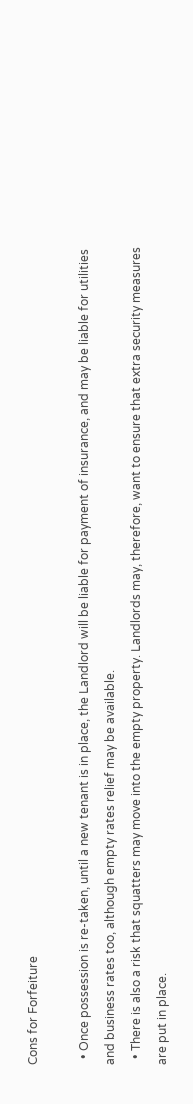Cons for Forfeiture

  • Once possession is re-taken, until a new tenant is in place, the Landlord will be liable for payment of insurance, and may be liable for utilities and business rates too, although empty rates relief may be available.
  • There is also a risk that squatters may move into the empty property. Landlords may, therefore, want to ensure that extra security measures are put in place.